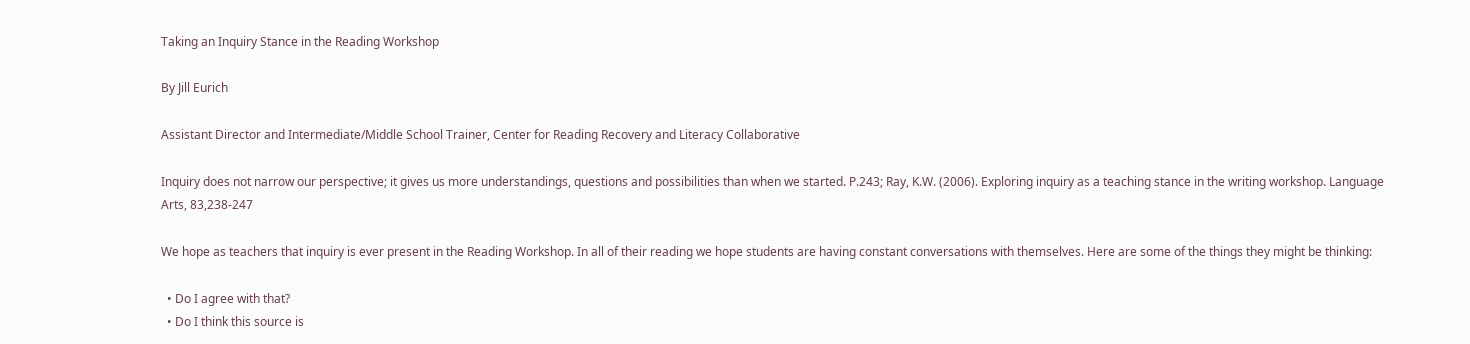Taking an Inquiry Stance in the Reading Workshop

By Jill Eurich

Assistant Director and Intermediate/Middle School Trainer, Center for Reading Recovery and Literacy Collaborative

Inquiry does not narrow our perspective; it gives us more understandings, questions and possibilities than when we started. P.243; Ray, K.W. (2006). Exploring inquiry as a teaching stance in the writing workshop. Language Arts, 83,238-247

We hope as teachers that inquiry is ever present in the Reading Workshop. In all of their reading we hope students are having constant conversations with themselves. Here are some of the things they might be thinking:

  • Do I agree with that?
  • Do I think this source is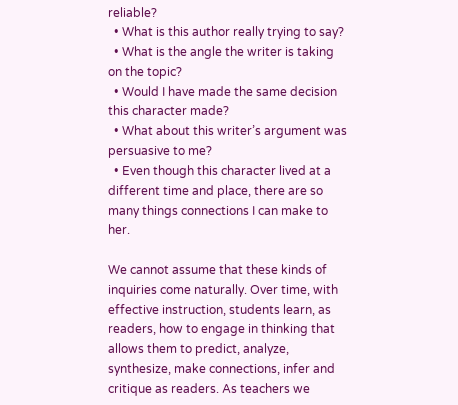reliable?
  • What is this author really trying to say?
  • What is the angle the writer is taking on the topic?
  • Would I have made the same decision this character made?
  • What about this writer’s argument was persuasive to me?
  • Even though this character lived at a different time and place, there are so many things connections I can make to her.

We cannot assume that these kinds of inquiries come naturally. Over time, with effective instruction, students learn, as readers, how to engage in thinking that allows them to predict, analyze, synthesize, make connections, infer and critique as readers. As teachers we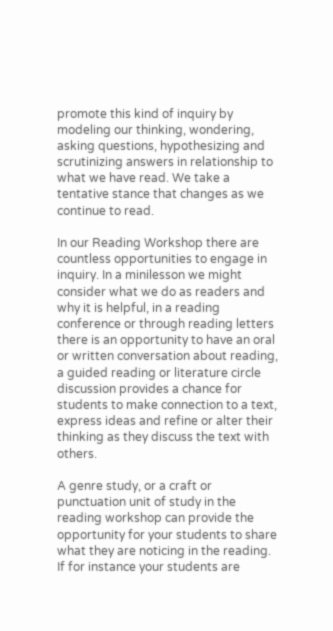promote this kind of inquiry by modeling our thinking, wondering, asking questions, hypothesizing and scrutinizing answers in relationship to what we have read. We take a tentative stance that changes as we continue to read.

In our Reading Workshop there are countless opportunities to engage in inquiry. In a minilesson we might consider what we do as readers and why it is helpful, in a reading conference or through reading letters there is an opportunity to have an oral or written conversation about reading, a guided reading or literature circle discussion provides a chance for students to make connection to a text, express ideas and refine or alter their thinking as they discuss the text with others.

A genre study, or a craft or punctuation unit of study in the reading workshop can provide the opportunity for your students to share what they are noticing in the reading. If for instance your students are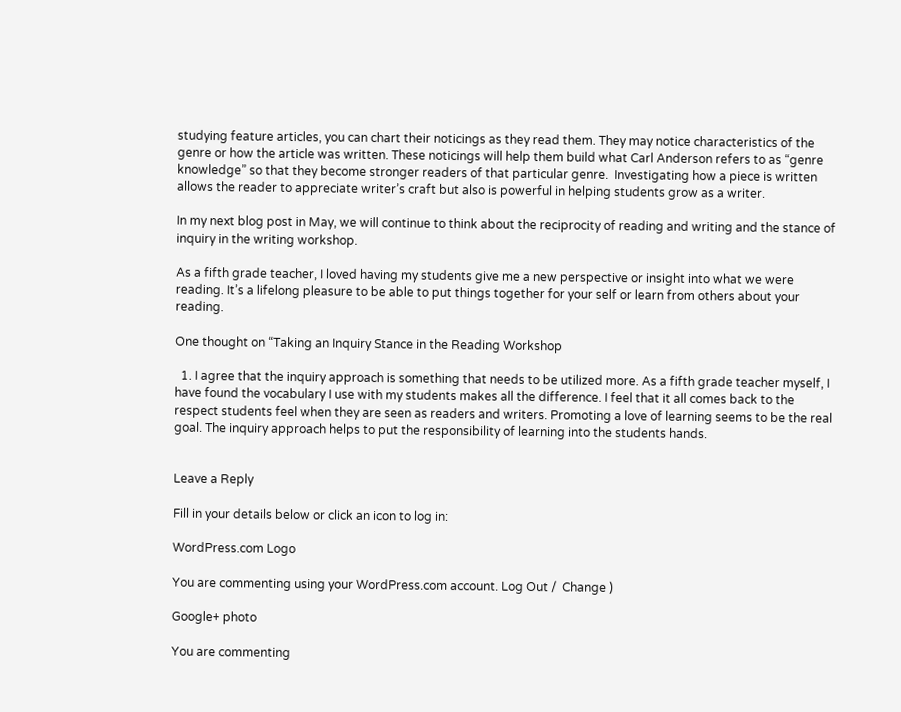studying feature articles, you can chart their noticings as they read them. They may notice characteristics of the genre or how the article was written. These noticings will help them build what Carl Anderson refers to as “genre knowledge” so that they become stronger readers of that particular genre.  Investigating how a piece is written allows the reader to appreciate writer’s craft but also is powerful in helping students grow as a writer.

In my next blog post in May, we will continue to think about the reciprocity of reading and writing and the stance of inquiry in the writing workshop.

As a fifth grade teacher, I loved having my students give me a new perspective or insight into what we were reading. It’s a lifelong pleasure to be able to put things together for your self or learn from others about your reading.

One thought on “Taking an Inquiry Stance in the Reading Workshop

  1. I agree that the inquiry approach is something that needs to be utilized more. As a fifth grade teacher myself, I have found the vocabulary I use with my students makes all the difference. I feel that it all comes back to the respect students feel when they are seen as readers and writers. Promoting a love of learning seems to be the real goal. The inquiry approach helps to put the responsibility of learning into the students hands.


Leave a Reply

Fill in your details below or click an icon to log in:

WordPress.com Logo

You are commenting using your WordPress.com account. Log Out /  Change )

Google+ photo

You are commenting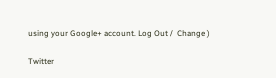using your Google+ account. Log Out /  Change )

Twitter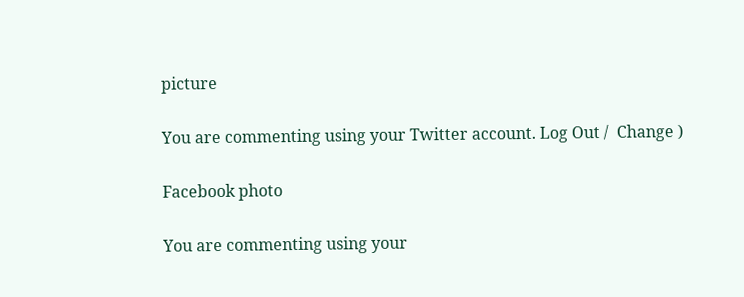picture

You are commenting using your Twitter account. Log Out /  Change )

Facebook photo

You are commenting using your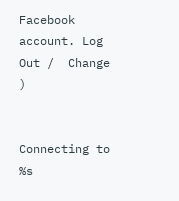Facebook account. Log Out /  Change )


Connecting to %s